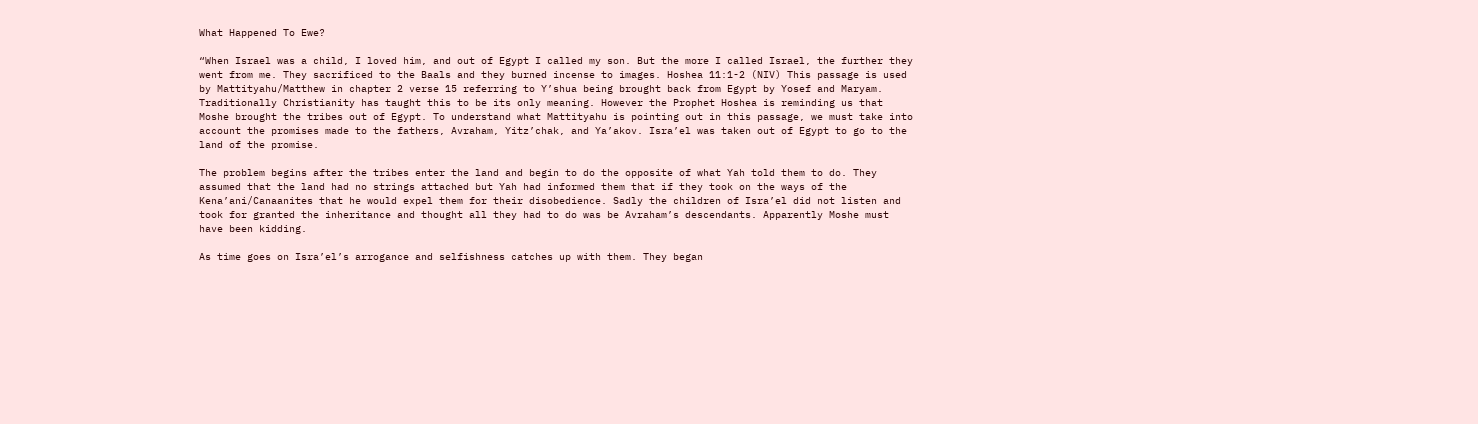What Happened To Ewe?

“When Israel was a child, I loved him, and out of Egypt I called my son. But the more I called Israel, the further they went from me. They sacrificed to the Baals and they burned incense to images. Hoshea 11:1-2 (NIV) This passage is used by Mattityahu/Matthew in chapter 2 verse 15 referring to Y’shua being brought back from Egypt by Yosef and Maryam. Traditionally Christianity has taught this to be its only meaning. However the Prophet Hoshea is reminding us that Moshe brought the tribes out of Egypt. To understand what Mattityahu is pointing out in this passage, we must take into account the promises made to the fathers, Avraham, Yitz’chak, and Ya’akov. Isra’el was taken out of Egypt to go to the land of the promise.

The problem begins after the tribes enter the land and begin to do the opposite of what Yah told them to do. They assumed that the land had no strings attached but Yah had informed them that if they took on the ways of the Kena’ani/Canaanites that he would expel them for their disobedience. Sadly the children of Isra’el did not listen and took for granted the inheritance and thought all they had to do was be Avraham’s descendants. Apparently Moshe must have been kidding.

As time goes on Isra’el’s arrogance and selfishness catches up with them. They began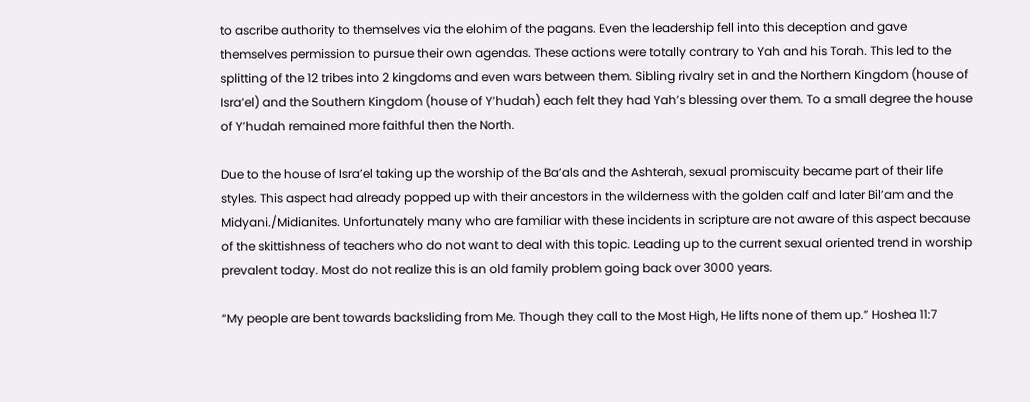to ascribe authority to themselves via the elohim of the pagans. Even the leadership fell into this deception and gave themselves permission to pursue their own agendas. These actions were totally contrary to Yah and his Torah. This led to the splitting of the 12 tribes into 2 kingdoms and even wars between them. Sibling rivalry set in and the Northern Kingdom (house of Isra’el) and the Southern Kingdom (house of Y’hudah) each felt they had Yah’s blessing over them. To a small degree the house of Y’hudah remained more faithful then the North.

Due to the house of Isra’el taking up the worship of the Ba’als and the Ashterah, sexual promiscuity became part of their life styles. This aspect had already popped up with their ancestors in the wilderness with the golden calf and later Bil’am and the Midyani./Midianites. Unfortunately many who are familiar with these incidents in scripture are not aware of this aspect because of the skittishness of teachers who do not want to deal with this topic. Leading up to the current sexual oriented trend in worship prevalent today. Most do not realize this is an old family problem going back over 3000 years.

“My people are bent towards backsliding from Me. Though they call to the Most High, He lifts none of them up.” Hoshea 11:7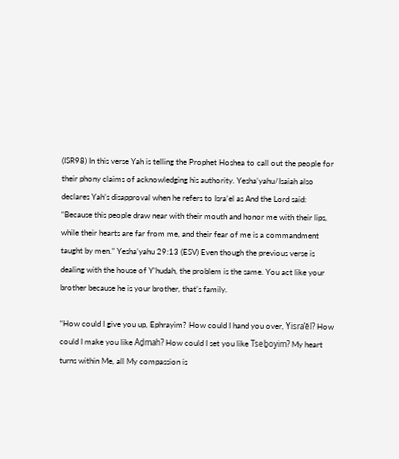(ISR98) In this verse Yah is telling the Prophet Hoshea to call out the people for their phony claims of acknowledging his authority. Yesha’yahu/Isaiah also declares Yah’s disapproval when he refers to Isra’el as And the Lord said: “Because this people draw near with their mouth and honor me with their lips, while their hearts are far from me, and their fear of me is a commandment taught by men.” Yesha’yahu 29:13 (ESV) Even though the previous verse is dealing with the house of Y’hudah, the problem is the same. You act like your brother because he is your brother, that’s family.

“How could I give you up, Ephrayim? How could I hand you over, Yisra’ĕl? How could I make you like Aḏmah? How could I set you like Tseḇoyim? My heart turns within Me, all My compassion is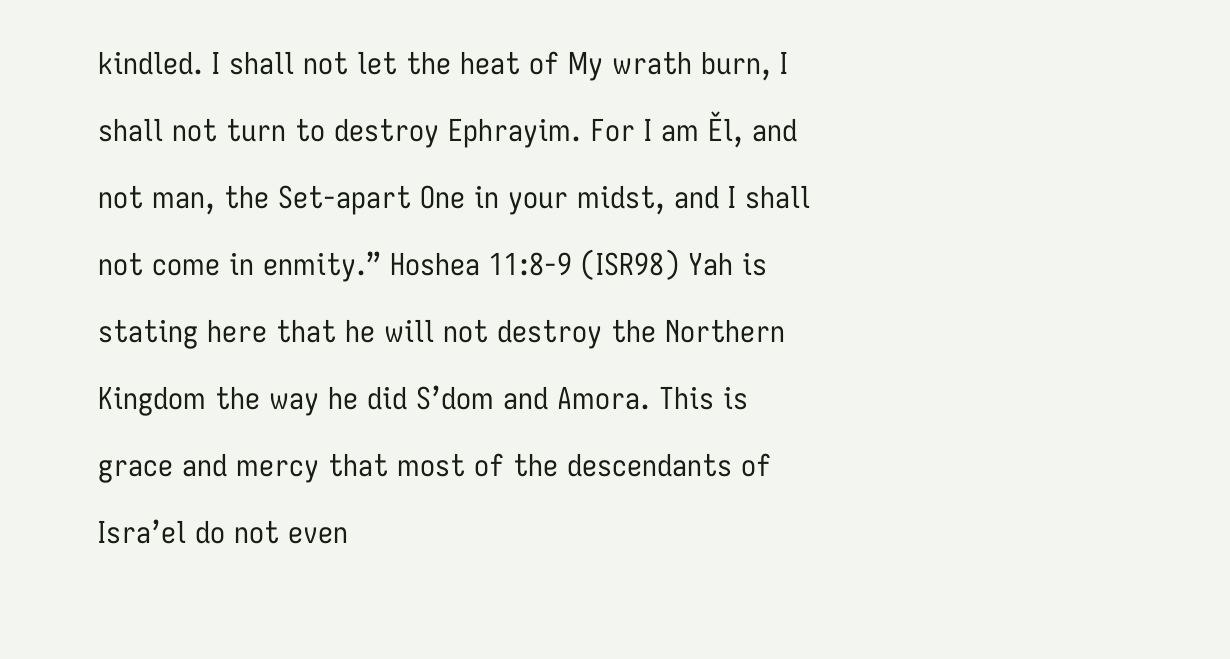kindled. I shall not let the heat of My wrath burn, I shall not turn to destroy Ephrayim. For I am Ěl, and not man, the Set-apart One in your midst, and I shall not come in enmity.” Hoshea 11:8-9 (ISR98) Yah is stating here that he will not destroy the Northern Kingdom the way he did S’dom and Amora. This is grace and mercy that most of the descendants of Isra’el do not even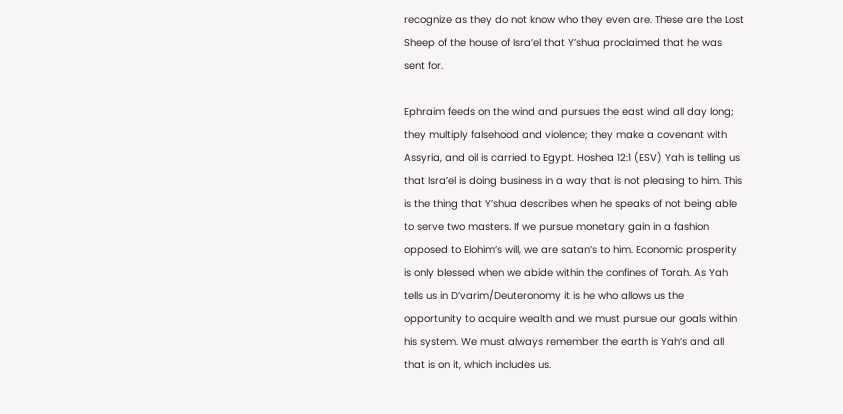recognize as they do not know who they even are. These are the Lost Sheep of the house of Isra’el that Y’shua proclaimed that he was sent for.

Ephraim feeds on the wind and pursues the east wind all day long; they multiply falsehood and violence; they make a covenant with Assyria, and oil is carried to Egypt. Hoshea 12:1 (ESV) Yah is telling us that Isra’el is doing business in a way that is not pleasing to him. This is the thing that Y’shua describes when he speaks of not being able to serve two masters. If we pursue monetary gain in a fashion opposed to Elohim’s will, we are satan’s to him. Economic prosperity is only blessed when we abide within the confines of Torah. As Yah tells us in D’varim/Deuteronomy it is he who allows us the opportunity to acquire wealth and we must pursue our goals within his system. We must always remember the earth is Yah’s and all that is on it, which includes us.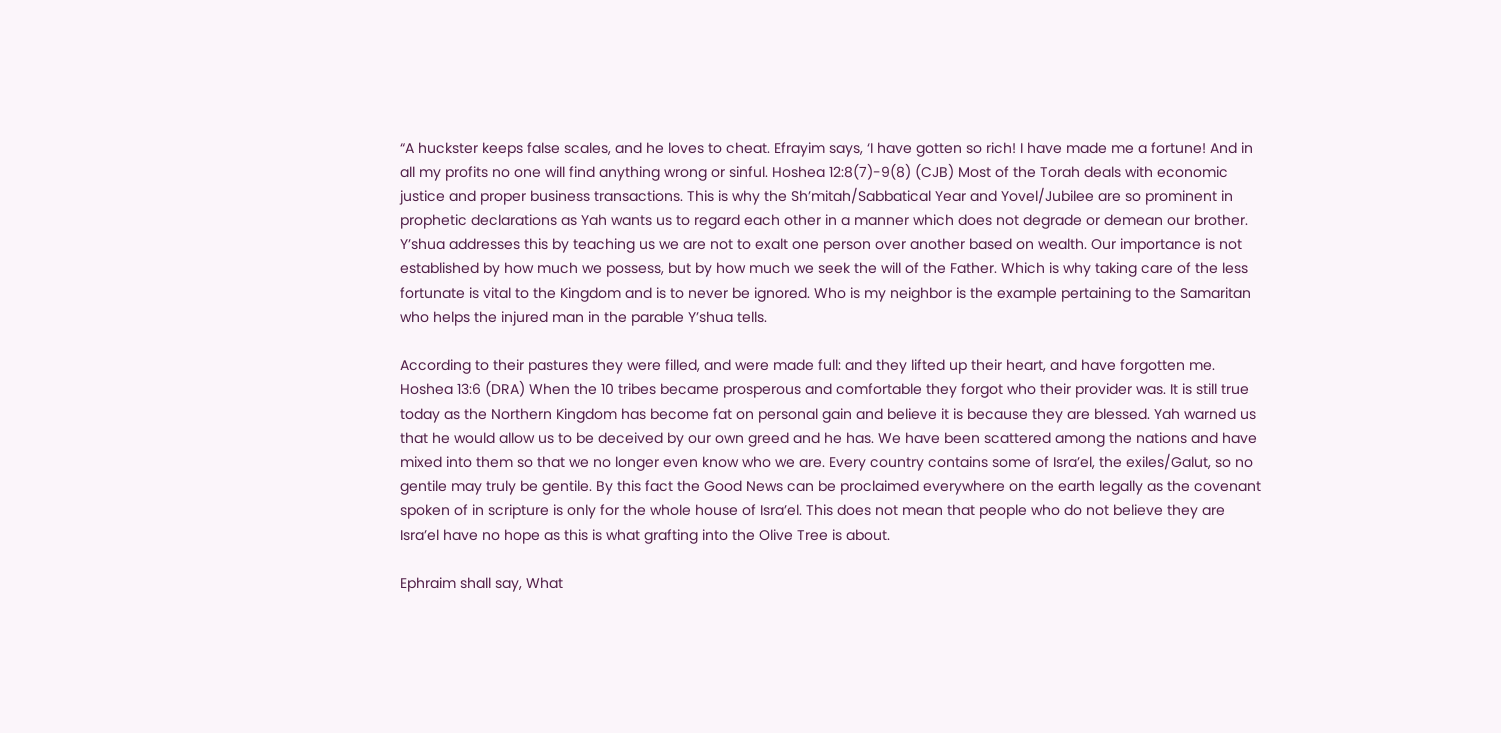“A huckster keeps false scales, and he loves to cheat. Efrayim says, ‘I have gotten so rich! I have made me a fortune! And in all my profits no one will find anything wrong or sinful. Hoshea 12:8(7)-9(8) (CJB) Most of the Torah deals with economic justice and proper business transactions. This is why the Sh’mitah/Sabbatical Year and Yovel/Jubilee are so prominent in prophetic declarations as Yah wants us to regard each other in a manner which does not degrade or demean our brother. Y’shua addresses this by teaching us we are not to exalt one person over another based on wealth. Our importance is not established by how much we possess, but by how much we seek the will of the Father. Which is why taking care of the less fortunate is vital to the Kingdom and is to never be ignored. Who is my neighbor is the example pertaining to the Samaritan who helps the injured man in the parable Y’shua tells.

According to their pastures they were filled, and were made full: and they lifted up their heart, and have forgotten me. Hoshea 13:6 (DRA) When the 10 tribes became prosperous and comfortable they forgot who their provider was. It is still true today as the Northern Kingdom has become fat on personal gain and believe it is because they are blessed. Yah warned us that he would allow us to be deceived by our own greed and he has. We have been scattered among the nations and have mixed into them so that we no longer even know who we are. Every country contains some of Isra’el, the exiles/Galut, so no gentile may truly be gentile. By this fact the Good News can be proclaimed everywhere on the earth legally as the covenant spoken of in scripture is only for the whole house of Isra’el. This does not mean that people who do not believe they are Isra’el have no hope as this is what grafting into the Olive Tree is about.

Ephraim shall say, What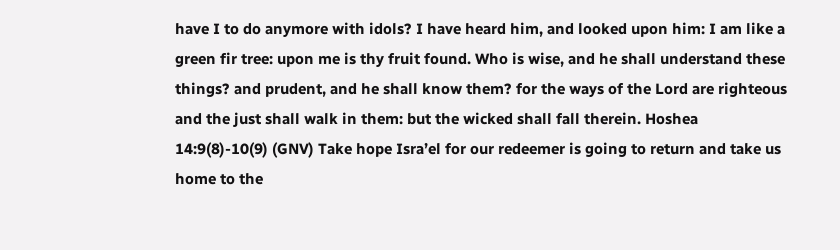have I to do anymore with idols? I have heard him, and looked upon him: I am like a green fir tree: upon me is thy fruit found. Who is wise, and he shall understand these things? and prudent, and he shall know them? for the ways of the Lord are righteous and the just shall walk in them: but the wicked shall fall therein. Hoshea 14:9(8)-10(9) (GNV) Take hope Isra’el for our redeemer is going to return and take us home to the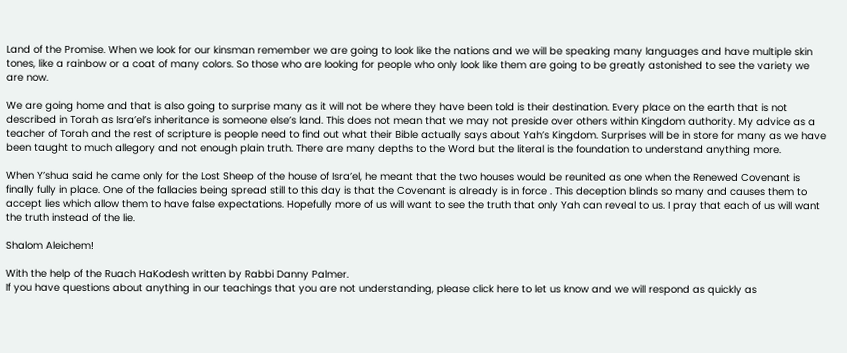Land of the Promise. When we look for our kinsman remember we are going to look like the nations and we will be speaking many languages and have multiple skin tones, like a rainbow or a coat of many colors. So those who are looking for people who only look like them are going to be greatly astonished to see the variety we are now.

We are going home and that is also going to surprise many as it will not be where they have been told is their destination. Every place on the earth that is not described in Torah as Isra’el’s inheritance is someone else’s land. This does not mean that we may not preside over others within Kingdom authority. My advice as a teacher of Torah and the rest of scripture is people need to find out what their Bible actually says about Yah’s Kingdom. Surprises will be in store for many as we have been taught to much allegory and not enough plain truth. There are many depths to the Word but the literal is the foundation to understand anything more.

When Y’shua said he came only for the Lost Sheep of the house of Isra’el, he meant that the two houses would be reunited as one when the Renewed Covenant is finally fully in place. One of the fallacies being spread still to this day is that the Covenant is already is in force . This deception blinds so many and causes them to accept lies which allow them to have false expectations. Hopefully more of us will want to see the truth that only Yah can reveal to us. I pray that each of us will want the truth instead of the lie.

Shalom Aleichem!

With the help of the Ruach HaKodesh written by Rabbi Danny Palmer.
If you have questions about anything in our teachings that you are not understanding, please click here to let us know and we will respond as quickly as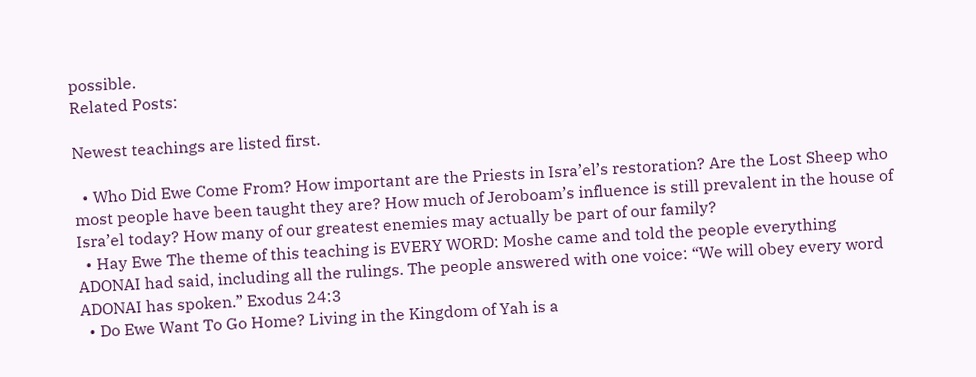possible.
Related Posts:

Newest teachings are listed first.

  • Who Did Ewe Come From? How important are the Priests in Isra’el’s restoration? Are the Lost Sheep who most people have been taught they are? How much of Jeroboam’s influence is still prevalent in the house of Isra’el today? How many of our greatest enemies may actually be part of our family?
  • Hay Ewe The theme of this teaching is EVERY WORD: Moshe came and told the people everything ADONAI had said, including all the rulings. The people answered with one voice: “We will obey every word ADONAI has spoken.” Exodus 24:3
  • Do Ewe Want To Go Home? Living in the Kingdom of Yah is a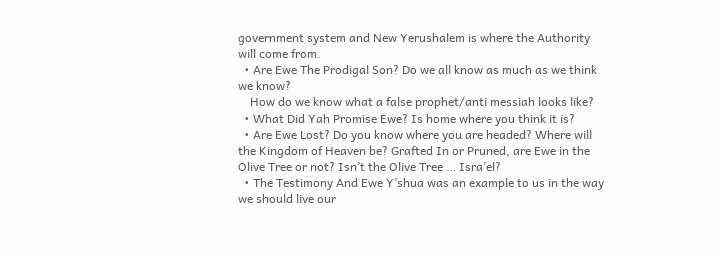government system and New Yerushalem is where the Authority will come from.
  • Are Ewe The Prodigal Son? Do we all know as much as we think we know?
    How do we know what a false prophet/anti messiah looks like?
  • What Did Yah Promise Ewe? Is home where you think it is?
  • Are Ewe Lost? Do you know where you are headed? Where will the Kingdom of Heaven be? Grafted In or Pruned, are Ewe in the Olive Tree or not? Isn’t the Olive Tree … Isra’el?
  • The Testimony And Ewe Y’shua was an example to us in the way we should live our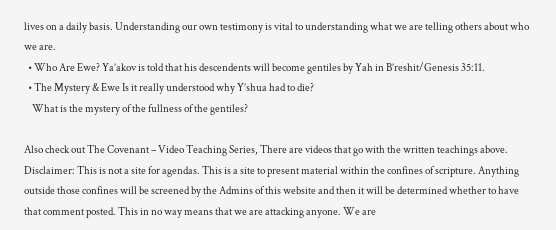lives on a daily basis. Understanding our own testimony is vital to understanding what we are telling others about who we are.
  • Who Are Ewe? Ya’akov is told that his descendents will become gentiles by Yah in B’reshit/Genesis 35:11.
  • The Mystery & Ewe Is it really understood why Y’shua had to die?
    What is the mystery of the fullness of the gentiles?

Also check out The Covenant – Video Teaching Series, There are videos that go with the written teachings above.
Disclaimer: This is not a site for agendas. This is a site to present material within the confines of scripture. Anything outside those confines will be screened by the Admins of this website and then it will be determined whether to have that comment posted. This in no way means that we are attacking anyone. We are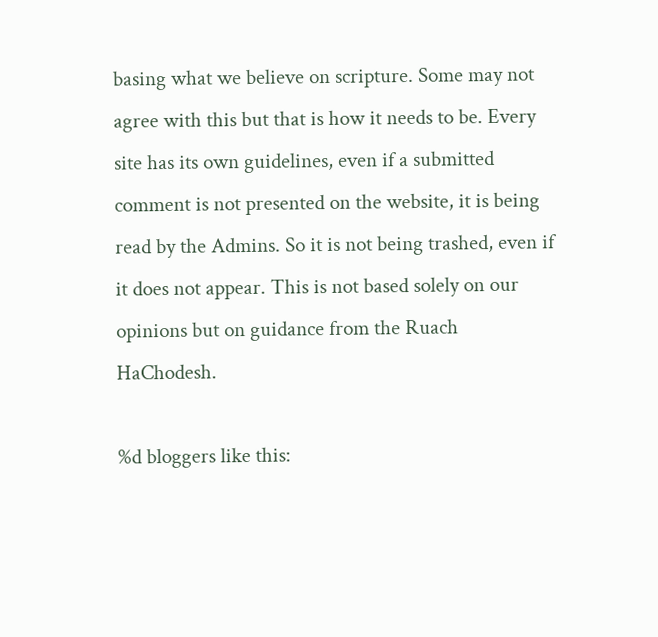basing what we believe on scripture. Some may not agree with this but that is how it needs to be. Every site has its own guidelines, even if a submitted comment is not presented on the website, it is being read by the Admins. So it is not being trashed, even if it does not appear. This is not based solely on our opinions but on guidance from the Ruach HaChodesh.

%d bloggers like this: